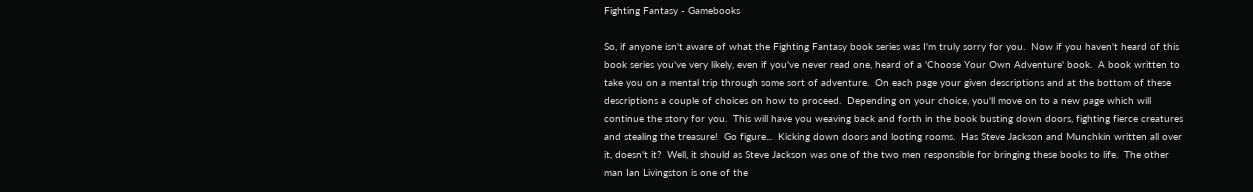Fighting Fantasy - Gamebooks

So, if anyone isn't aware of what the Fighting Fantasy book series was I'm truly sorry for you.  Now if you haven't heard of this book series you've very likely, even if you've never read one, heard of a 'Choose Your Own Adventure' book.  A book written to take you on a mental trip through some sort of adventure.  On each page your given descriptions and at the bottom of these descriptions a couple of choices on how to proceed.  Depending on your choice, you'll move on to a new page which will continue the story for you.  This will have you weaving back and forth in the book busting down doors, fighting fierce creatures and stealing the treasure!  Go figure...  Kicking down doors and looting rooms.  Has Steve Jackson and Munchkin written all over it, doesn't it?  Well, it should as Steve Jackson was one of the two men responsible for bringing these books to life.  The other man Ian Livingston is one of the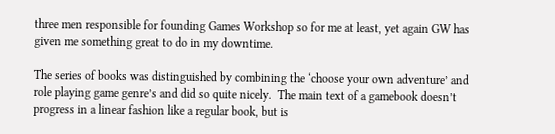three men responsible for founding Games Workshop so for me at least, yet again GW has given me something great to do in my downtime.

The series of books was distinguished by combining the ‘choose your own adventure’ and role playing game genre’s and did so quite nicely.  The main text of a gamebook doesn’t progress in a linear fashion like a regular book, but is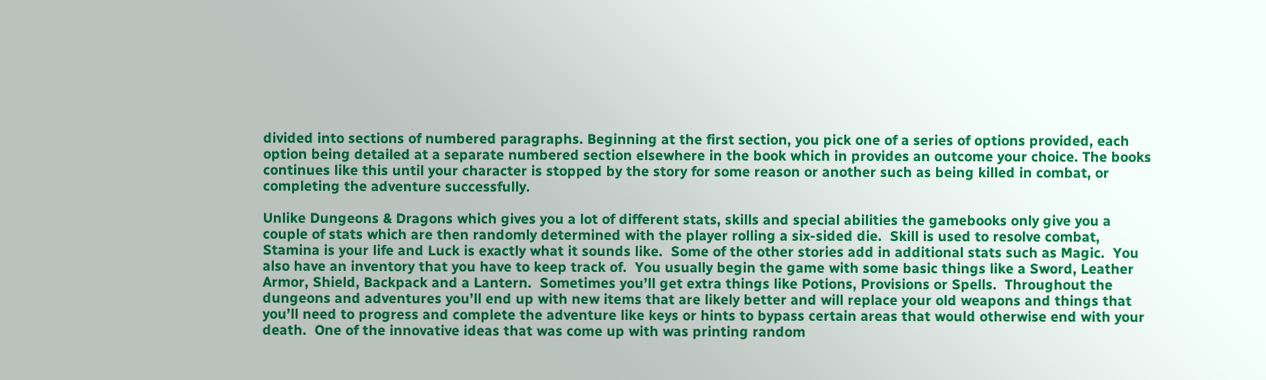divided into sections of numbered paragraphs. Beginning at the first section, you pick one of a series of options provided, each option being detailed at a separate numbered section elsewhere in the book which in provides an outcome your choice. The books continues like this until your character is stopped by the story for some reason or another such as being killed in combat, or completing the adventure successfully.

Unlike Dungeons & Dragons which gives you a lot of different stats, skills and special abilities the gamebooks only give you a couple of stats which are then randomly determined with the player rolling a six-sided die.  Skill is used to resolve combat, Stamina is your life and Luck is exactly what it sounds like.  Some of the other stories add in additional stats such as Magic.  You also have an inventory that you have to keep track of.  You usually begin the game with some basic things like a Sword, Leather Armor, Shield, Backpack and a Lantern.  Sometimes you’ll get extra things like Potions, Provisions or Spells.  Throughout the dungeons and adventures you’ll end up with new items that are likely better and will replace your old weapons and things that you’ll need to progress and complete the adventure like keys or hints to bypass certain areas that would otherwise end with your death.  One of the innovative ideas that was come up with was printing random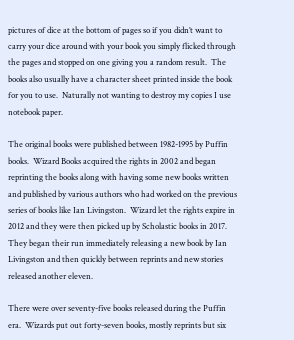pictures of dice at the bottom of pages so if you didn’t want to carry your dice around with your book you simply flicked through the pages and stopped on one giving you a random result.  The books also usually have a character sheet printed inside the book for you to use.  Naturally not wanting to destroy my copies I use notebook paper.

The original books were published between 1982-1995 by Puffin books.  Wizard Books acquired the rights in 2002 and began reprinting the books along with having some new books written and published by various authors who had worked on the previous series of books like Ian Livingston.  Wizard let the rights expire in 2012 and they were then picked up by Scholastic books in 2017.  They began their run immediately releasing a new book by Ian Livingston and then quickly between reprints and new stories released another eleven.

There were over seventy-five books released during the Puffin era.  Wizards put out forty-seven books, mostly reprints but six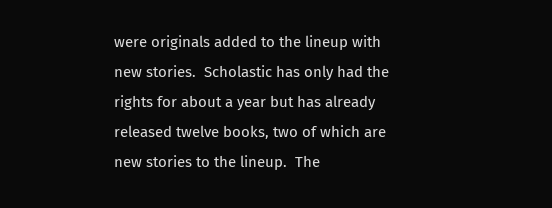were originals added to the lineup with new stories.  Scholastic has only had the rights for about a year but has already released twelve books, two of which are new stories to the lineup.  The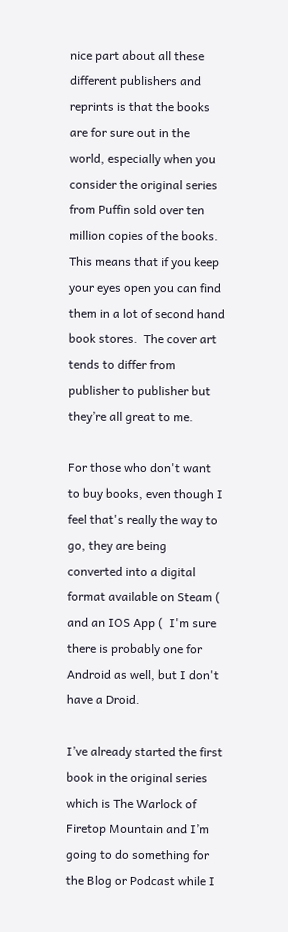nice part about all these different publishers and reprints is that the books are for sure out in the world, especially when you consider the original series from Puffin sold over ten million copies of the books.  This means that if you keep your eyes open you can find them in a lot of second hand book stores.  The cover art tends to differ from publisher to publisher but they’re all great to me.

For those who don't want to buy books, even though I feel that's really the way to go, they are being converted into a digital format available on Steam ( and an IOS App (  I'm sure there is probably one for Android as well, but I don't have a Droid.

I’ve already started the first book in the original series which is The Warlock of Firetop Mountain and I’m going to do something for the Blog or Podcast while I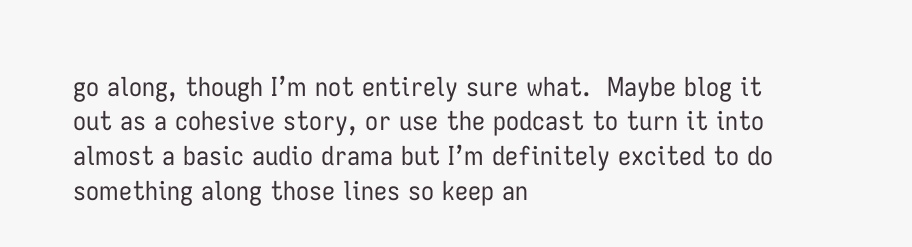go along, though I’m not entirely sure what.  Maybe blog it out as a cohesive story, or use the podcast to turn it into almost a basic audio drama but I’m definitely excited to do something along those lines so keep an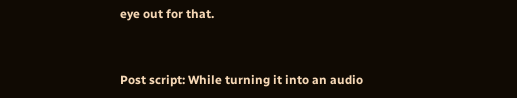eye out for that.


Post script: While turning it into an audio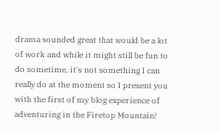drama sounded great that would be a lot of work and while it might still be fun to do sometime, it's not something I can really do at the moment so I present you with the first of my blog experience of adventuring in the Firetop Mountain!